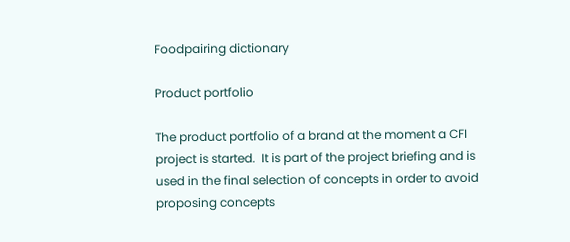Foodpairing dictionary

Product portfolio

The product portfolio of a brand at the moment a CFI project is started.  It is part of the project briefing and is used in the final selection of concepts in order to avoid proposing concepts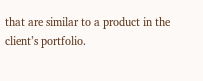that are similar to a product in the client’s portfolio.